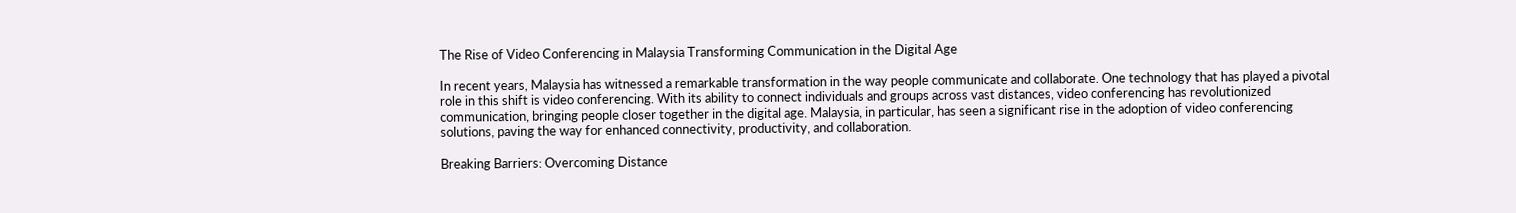The Rise of Video Conferencing in Malaysia Transforming Communication in the Digital Age

In recent years, Malaysia has witnessed a remarkable transformation in the way people communicate and collaborate. One technology that has played a pivotal role in this shift is video conferencing. With its ability to connect individuals and groups across vast distances, video conferencing has revolutionized communication, bringing people closer together in the digital age. Malaysia, in particular, has seen a significant rise in the adoption of video conferencing solutions, paving the way for enhanced connectivity, productivity, and collaboration.

Breaking Barriers: Overcoming Distance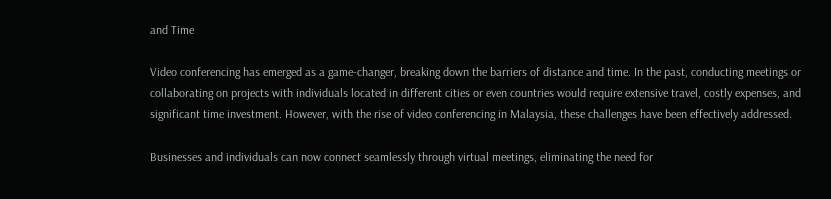and Time

Video conferencing has emerged as a game-changer, breaking down the barriers of distance and time. In the past, conducting meetings or collaborating on projects with individuals located in different cities or even countries would require extensive travel, costly expenses, and significant time investment. However, with the rise of video conferencing in Malaysia, these challenges have been effectively addressed.

Businesses and individuals can now connect seamlessly through virtual meetings, eliminating the need for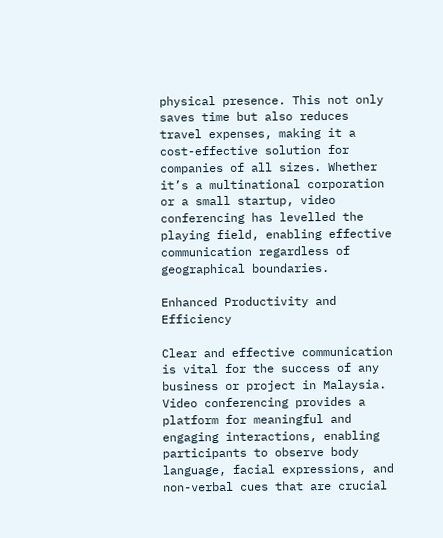physical presence. This not only saves time but also reduces travel expenses, making it a cost-effective solution for companies of all sizes. Whether it’s a multinational corporation or a small startup, video conferencing has levelled the playing field, enabling effective communication regardless of geographical boundaries.

Enhanced Productivity and Efficiency

Clear and effective communication is vital for the success of any business or project in Malaysia. Video conferencing provides a platform for meaningful and engaging interactions, enabling participants to observe body language, facial expressions, and non-verbal cues that are crucial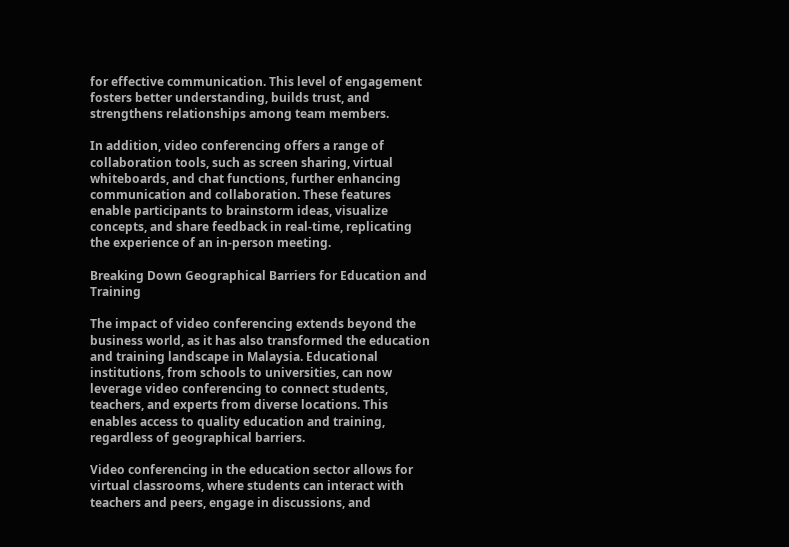for effective communication. This level of engagement fosters better understanding, builds trust, and strengthens relationships among team members.

In addition, video conferencing offers a range of collaboration tools, such as screen sharing, virtual whiteboards, and chat functions, further enhancing communication and collaboration. These features enable participants to brainstorm ideas, visualize concepts, and share feedback in real-time, replicating the experience of an in-person meeting.

Breaking Down Geographical Barriers for Education and Training

The impact of video conferencing extends beyond the business world, as it has also transformed the education and training landscape in Malaysia. Educational institutions, from schools to universities, can now leverage video conferencing to connect students, teachers, and experts from diverse locations. This enables access to quality education and training, regardless of geographical barriers.

Video conferencing in the education sector allows for virtual classrooms, where students can interact with teachers and peers, engage in discussions, and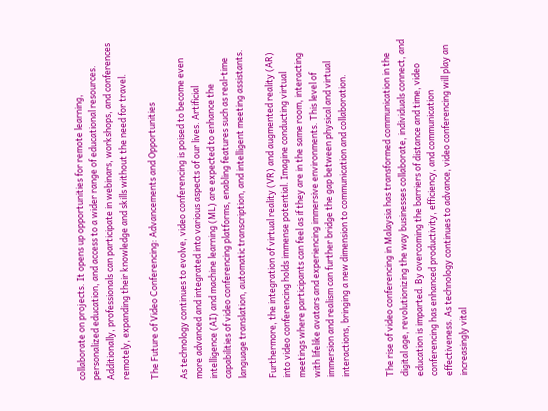collaborate on projects. It opens up opportunities for remote learning, personalized education, and access to a wider range of educational resources. Additionally, professionals can participate in webinars, workshops, and conferences remotely, expanding their knowledge and skills without the need for travel.

The Future of Video Conferencing: Advancements and Opportunities

As technology continues to evolve, video conferencing is poised to become even more advanced and integrated into various aspects of our lives. Artificial intelligence (AI) and machine learning (ML) are expected to enhance the capabilities of video conferencing platforms, enabling features such as real-time language translation, automatic transcription, and intelligent meeting assistants.

Furthermore, the integration of virtual reality (VR) and augmented reality (AR) into video conferencing holds immense potential. Imagine conducting virtual meetings where participants can feel as if they are in the same room, interacting with lifelike avatars and experiencing immersive environments. This level of immersion and realism can further bridge the gap between physical and virtual interactions, bringing a new dimension to communication and collaboration.


The rise of video conferencing in Malaysia has transformed communication in the digital age, revolutionizing the way businesses collaborate, individuals connect, and education is imparted. By overcoming the barriers of distance and time, video conferencing has enhanced productivity, efficiency, and communication effectiveness. As technology continues to advance, video conferencing will play an increasingly vital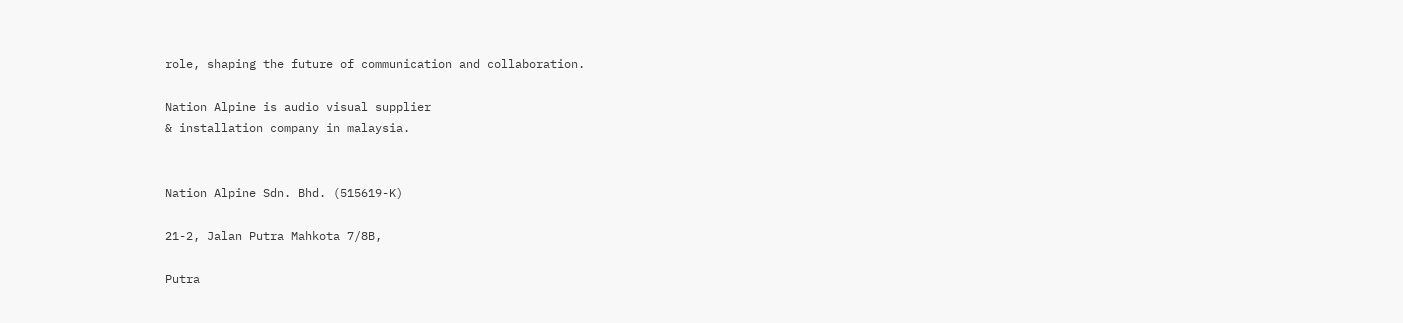role, shaping the future of communication and collaboration.

Nation Alpine is audio visual supplier
& installation company in malaysia.


Nation Alpine Sdn. Bhd. (515619-K)

21-2, Jalan Putra Mahkota 7/8B,

Putra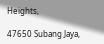Heights,

47650 Subang Jaya,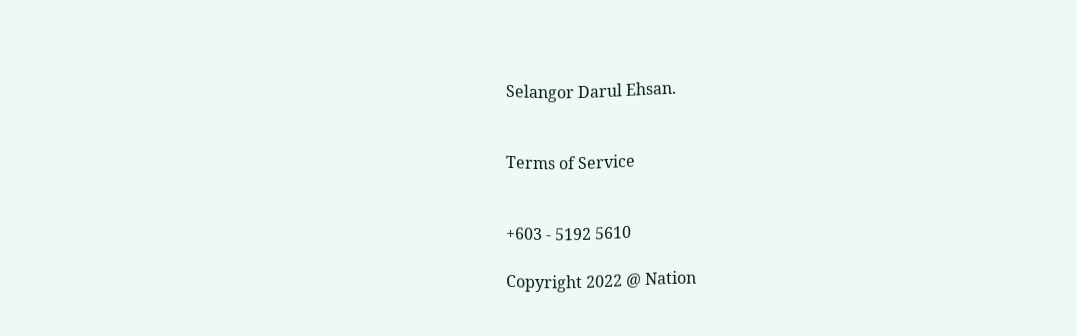Selangor Darul Ehsan.


Terms of Service


+603 - 5192 5610

Copyright 2022 @ Nation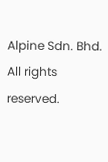Alpine Sdn. Bhd. All rights reserved.